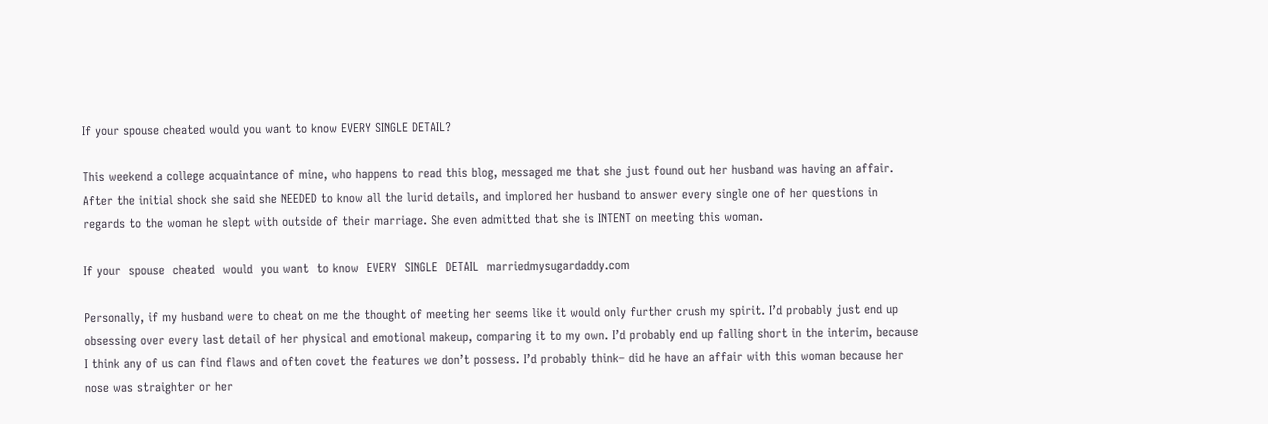If your spouse cheated would you want to know EVERY SINGLE DETAIL?

This weekend a college acquaintance of mine, who happens to read this blog, messaged me that she just found out her husband was having an affair. After the initial shock she said she NEEDED to know all the lurid details, and implored her husband to answer every single one of her questions in regards to the woman he slept with outside of their marriage. She even admitted that she is INTENT on meeting this woman.

If your  spouse  cheated  would  you want  to know  EVERY  SINGLE  DETAIL  marriedmysugardaddy.com

Personally, if my husband were to cheat on me the thought of meeting her seems like it would only further crush my spirit. I’d probably just end up obsessing over every last detail of her physical and emotional makeup, comparing it to my own. I’d probably end up falling short in the interim, because I think any of us can find flaws and often covet the features we don’t possess. I’d probably think– did he have an affair with this woman because her nose was straighter or her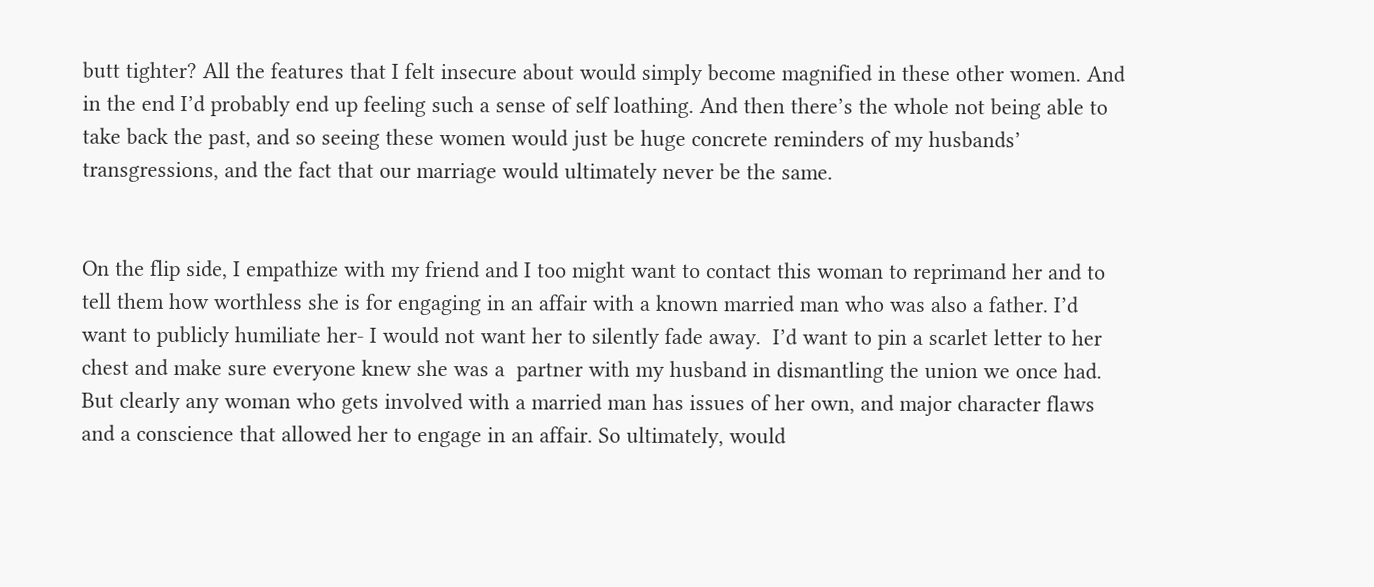butt tighter? All the features that I felt insecure about would simply become magnified in these other women. And in the end I’d probably end up feeling such a sense of self loathing. And then there’s the whole not being able to take back the past, and so seeing these women would just be huge concrete reminders of my husbands’ transgressions, and the fact that our marriage would ultimately never be the same.


On the flip side, I empathize with my friend and I too might want to contact this woman to reprimand her and to tell them how worthless she is for engaging in an affair with a known married man who was also a father. I’d want to publicly humiliate her- I would not want her to silently fade away.  I’d want to pin a scarlet letter to her chest and make sure everyone knew she was a  partner with my husband in dismantling the union we once had. But clearly any woman who gets involved with a married man has issues of her own, and major character flaws and a conscience that allowed her to engage in an affair. So ultimately, would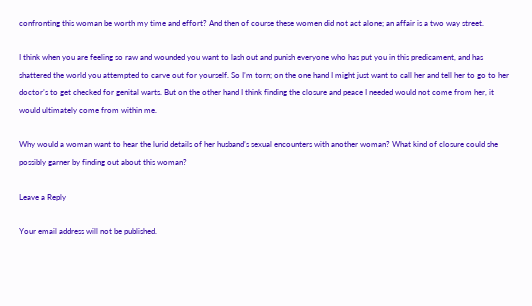confronting this woman be worth my time and effort? And then of course these women did not act alone; an affair is a two way street.

I think when you are feeling so raw and wounded you want to lash out and punish everyone who has put you in this predicament, and has shattered the world you attempted to carve out for yourself. So I’m torn; on the one hand I might just want to call her and tell her to go to her doctor’s to get checked for genital warts. But on the other hand I think finding the closure and peace I needed would not come from her, it would ultimately come from within me.

Why would a woman want to hear the lurid details of her husband’s sexual encounters with another woman? What kind of closure could she possibly garner by finding out about this woman?

Leave a Reply

Your email address will not be published.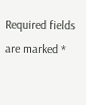Required fields are marked *